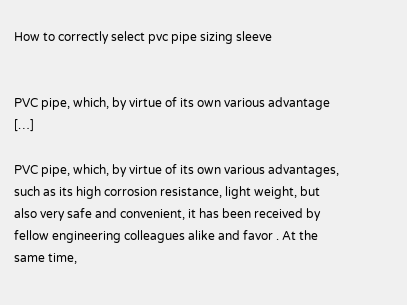How to correctly select pvc pipe sizing sleeve


PVC pipe, which, by virtue of its own various advantage […]

PVC pipe, which, by virtue of its own various advantages, such as its high corrosion resistance, light weight, but also very safe and convenient, it has been received by fellow engineering colleagues alike and favor . At the same time,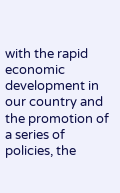with the rapid economic development in our country and the promotion of a series of policies, the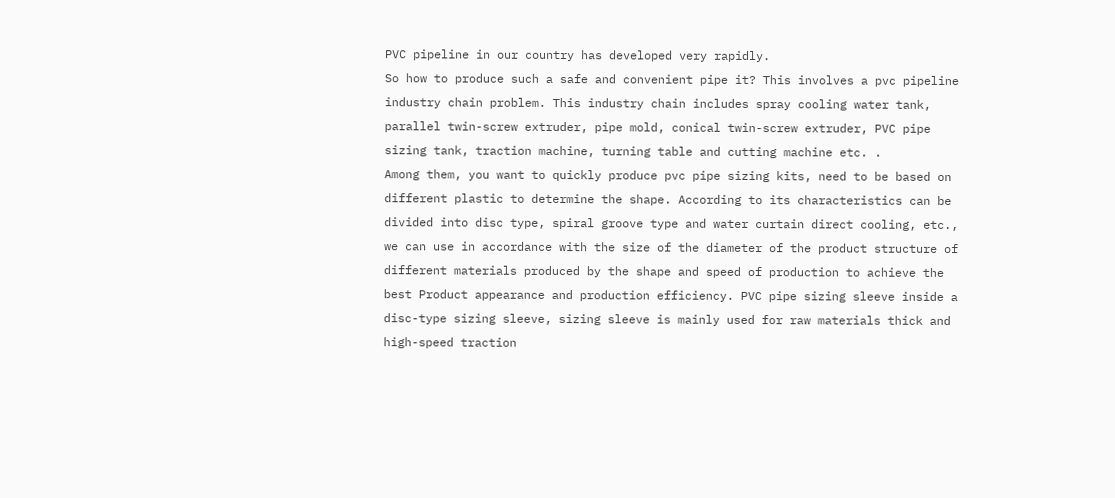PVC pipeline in our country has developed very rapidly.
So how to produce such a safe and convenient pipe it? This involves a pvc pipeline industry chain problem. This industry chain includes spray cooling water tank, parallel twin-screw extruder, pipe mold, conical twin-screw extruder, PVC pipe sizing tank, traction machine, turning table and cutting machine etc. .
Among them, you want to quickly produce pvc pipe sizing kits, need to be based on different plastic to determine the shape. According to its characteristics can be divided into disc type, spiral groove type and water curtain direct cooling, etc., we can use in accordance with the size of the diameter of the product structure of different materials produced by the shape and speed of production to achieve the best Product appearance and production efficiency. PVC pipe sizing sleeve inside a disc-type sizing sleeve, sizing sleeve is mainly used for raw materials thick and high-speed traction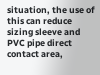situation, the use of this can reduce sizing sleeve and PVC pipe direct contact area,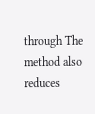through The method also reduces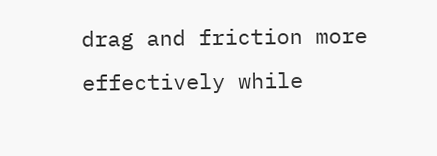drag and friction more effectively while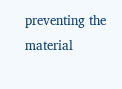preventing the material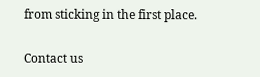from sticking in the first place.

Contact us